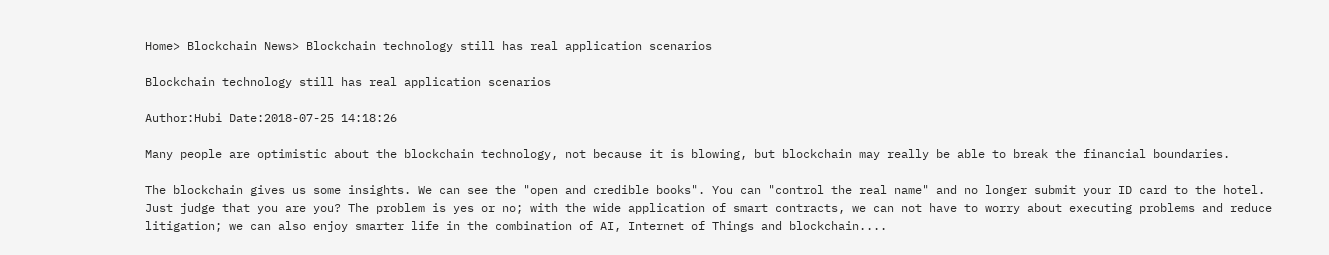Home> Blockchain News> Blockchain technology still has real application scenarios

Blockchain technology still has real application scenarios

Author:Hubi Date:2018-07-25 14:18:26

Many people are optimistic about the blockchain technology, not because it is blowing, but blockchain may really be able to break the financial boundaries.

The blockchain gives us some insights. We can see the "open and credible books". You can "control the real name" and no longer submit your ID card to the hotel. Just judge that you are you? The problem is yes or no; with the wide application of smart contracts, we can not have to worry about executing problems and reduce litigation; we can also enjoy smarter life in the combination of AI, Internet of Things and blockchain....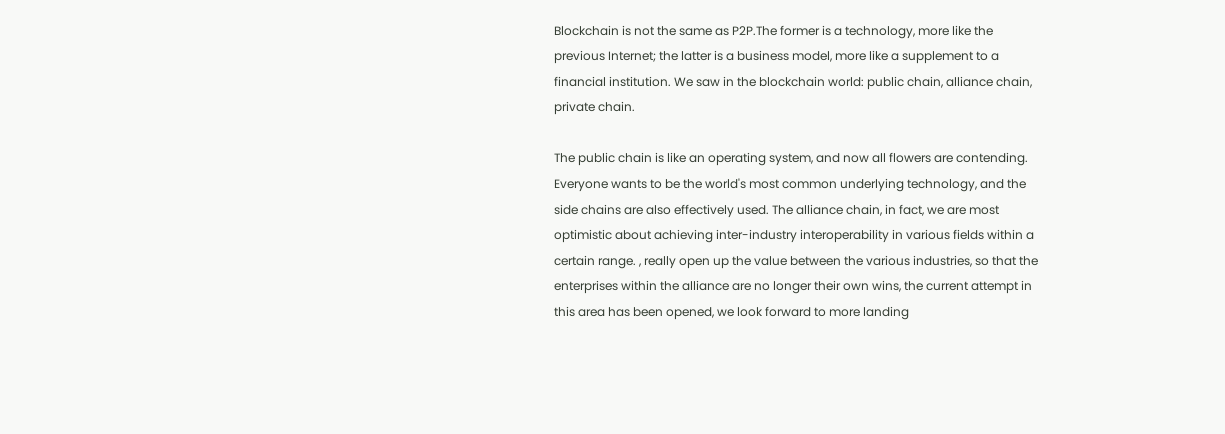Blockchain is not the same as P2P.The former is a technology, more like the previous Internet; the latter is a business model, more like a supplement to a financial institution. We saw in the blockchain world: public chain, alliance chain, private chain.

The public chain is like an operating system, and now all flowers are contending. Everyone wants to be the world's most common underlying technology, and the side chains are also effectively used. The alliance chain, in fact, we are most optimistic about achieving inter-industry interoperability in various fields within a certain range. , really open up the value between the various industries, so that the enterprises within the alliance are no longer their own wins, the current attempt in this area has been opened, we look forward to more landing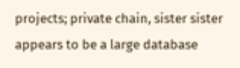projects; private chain, sister sister appears to be a large database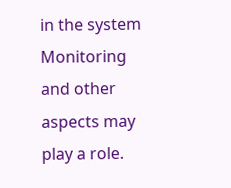in the system Monitoring and other aspects may play a role.